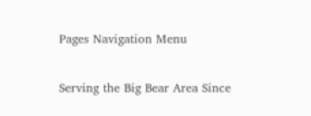Pages Navigation Menu

Serving the Big Bear Area Since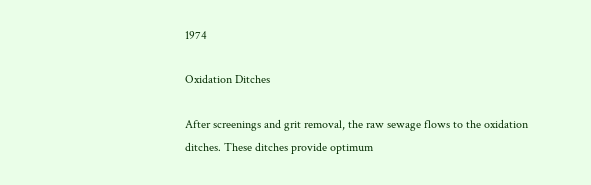1974

Oxidation Ditches

After screenings and grit removal, the raw sewage flows to the oxidation ditches. These ditches provide optimum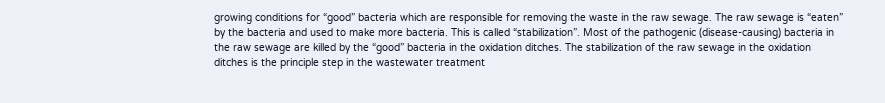growing conditions for “good” bacteria which are responsible for removing the waste in the raw sewage. The raw sewage is “eaten” by the bacteria and used to make more bacteria. This is called “stabilization”. Most of the pathogenic (disease-causing) bacteria in the raw sewage are killed by the “good” bacteria in the oxidation ditches. The stabilization of the raw sewage in the oxidation ditches is the principle step in the wastewater treatment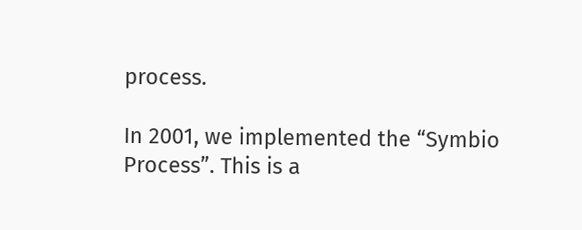process.

In 2001, we implemented the “Symbio Process”. This is a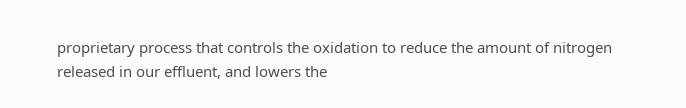proprietary process that controls the oxidation to reduce the amount of nitrogen released in our effluent, and lowers the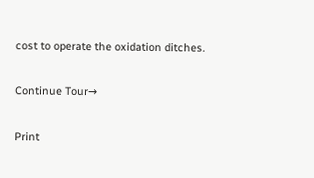cost to operate the oxidation ditches.

Continue Tour→

Print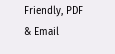Friendly, PDF & Email